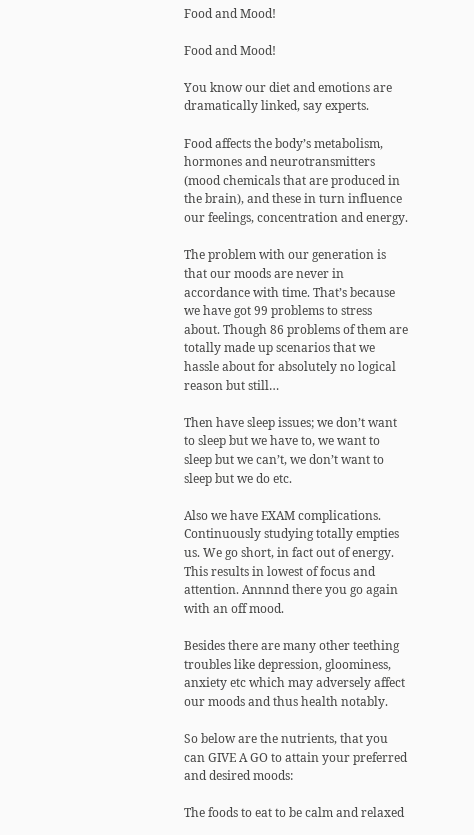Food and Mood!

Food and Mood!

You know our diet and emotions are dramatically linked, say experts.

Food affects the body’s metabolism, hormones and neurotransmitters (mood chemicals that are produced in the brain), and these in turn influence our feelings, concentration and energy.

The problem with our generation is that our moods are never in accordance with time. That’s because we have got 99 problems to stress about. Though 86 problems of them are totally made up scenarios that we hassle about for absolutely no logical reason but still…

Then have sleep issues; we don’t want to sleep but we have to, we want to sleep but we can’t, we don’t want to sleep but we do etc.

Also we have EXAM complications. Continuously studying totally empties us. We go short, in fact out of energy. This results in lowest of focus and attention. Annnnd there you go again with an off mood.

Besides there are many other teething troubles like depression, gloominess, anxiety etc which may adversely affect our moods and thus health notably.

So below are the nutrients, that you can GIVE A GO to attain your preferred and desired moods:

The foods to eat to be calm and relaxed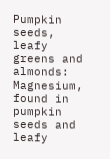Pumpkin seeds, leafy greens and almonds: Magnesium, found in pumpkin seeds and leafy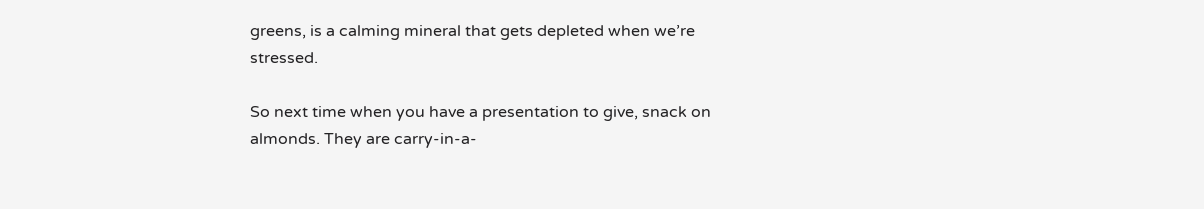greens, is a calming mineral that gets depleted when we’re stressed.

So next time when you have a presentation to give, snack on almonds. They are carry-in-a-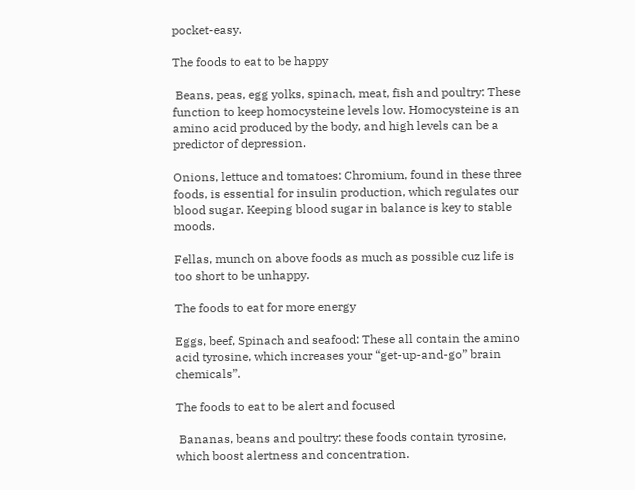pocket-easy.

The foods to eat to be happy

 Beans, peas, egg yolks, spinach, meat, fish and poultry: These function to keep homocysteine levels low. Homocysteine is an amino acid produced by the body, and high levels can be a predictor of depression.

Onions, lettuce and tomatoes: Chromium, found in these three foods, is essential for insulin production, which regulates our blood sugar. Keeping blood sugar in balance is key to stable moods.

Fellas, munch on above foods as much as possible cuz life is too short to be unhappy.

The foods to eat for more energy

Eggs, beef, Spinach and seafood: These all contain the amino acid tyrosine, which increases your “get-up-and-go” brain chemicals”.

The foods to eat to be alert and focused

 Bananas, beans and poultry: these foods contain tyrosine, which boost alertness and concentration.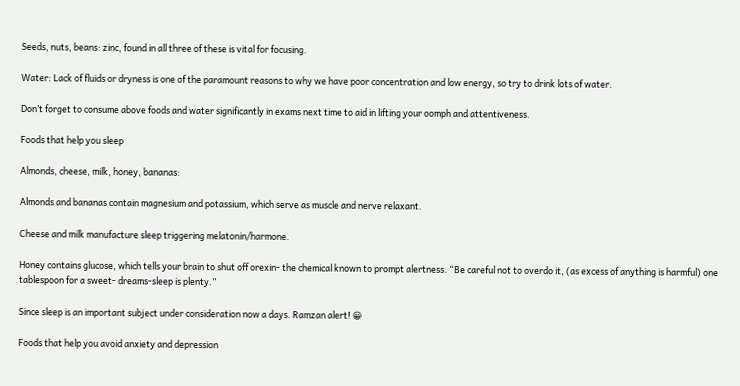Seeds, nuts, beans: zinc, found in all three of these is vital for focusing.

Water: Lack of fluids or dryness is one of the paramount reasons to why we have poor concentration and low energy, so try to drink lots of water.

Don’t forget to consume above foods and water significantly in exams next time to aid in lifting your oomph and attentiveness.

Foods that help you sleep

Almonds, cheese, milk, honey, bananas:

Almonds and bananas contain magnesium and potassium, which serve as muscle and nerve relaxant.

Cheese and milk manufacture sleep triggering melatonin/harmone.

Honey contains glucose, which tells your brain to shut off orexin- the chemical known to prompt alertness. “Be careful not to overdo it, (as excess of anything is harmful) one tablespoon for a sweet- dreams-sleep is plenty.”

Since sleep is an important subject under consideration now a days. Ramzan alert! 😀

Foods that help you avoid anxiety and depression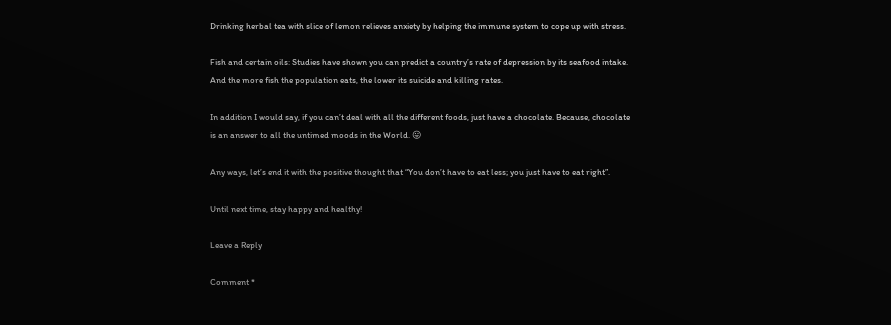Drinking herbal tea with slice of lemon relieves anxiety by helping the immune system to cope up with stress.

Fish and certain oils: Studies have shown you can predict a country’s rate of depression by its seafood intake. And the more fish the population eats, the lower its suicide and killing rates.

In addition I would say, if you can’t deal with all the different foods, just have a chocolate. Because, chocolate is an answer to all the untimed moods in the World. 😛

Any ways, let’s end it with the positive thought that “You don’t have to eat less; you just have to eat right”.

Until next time, stay happy and healthy!

Leave a Reply

Comment *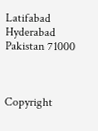Latifabad Hyderabad Pakistan 71000



Copyright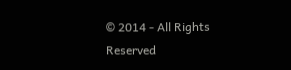© 2014 - All Rights Reserved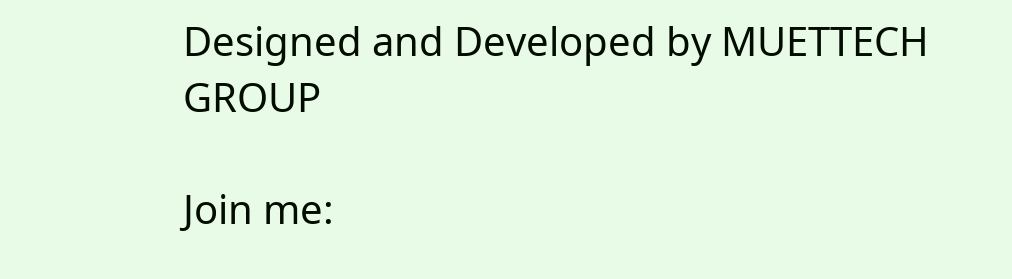Designed and Developed by MUETTECH GROUP

Join me: